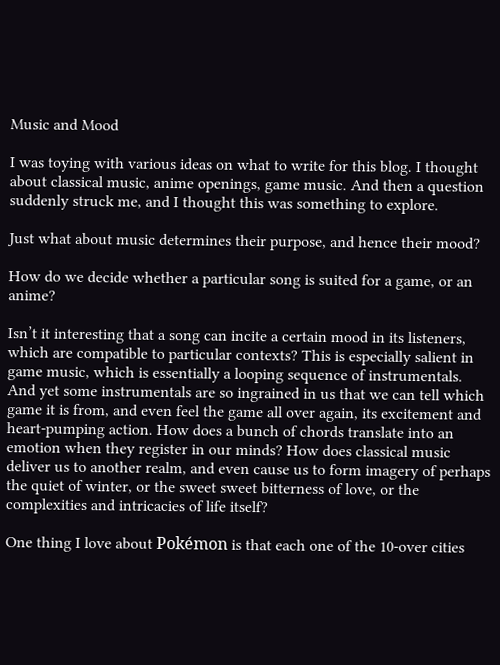Music and Mood

I was toying with various ideas on what to write for this blog. I thought about classical music, anime openings, game music. And then a question suddenly struck me, and I thought this was something to explore.

Just what about music determines their purpose, and hence their mood?

How do we decide whether a particular song is suited for a game, or an anime?

Isn’t it interesting that a song can incite a certain mood in its listeners, which are compatible to particular contexts? This is especially salient in game music, which is essentially a looping sequence of instrumentals. And yet some instrumentals are so ingrained in us that we can tell which game it is from, and even feel the game all over again, its excitement and heart-pumping action. How does a bunch of chords translate into an emotion when they register in our minds? How does classical music deliver us to another realm, and even cause us to form imagery of perhaps the quiet of winter, or the sweet sweet bitterness of love, or the complexities and intricacies of life itself?

One thing I love about Pokémon is that each one of the 10-over cities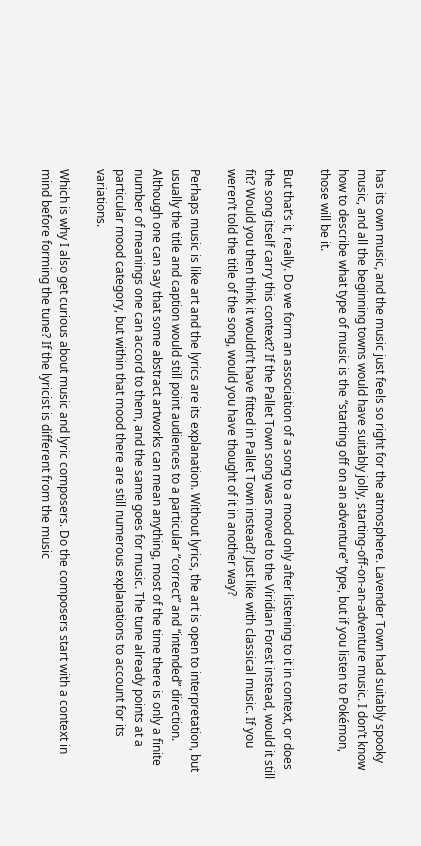has its own music, and the music just feels so right for the atmosphere. Lavender Town had suitably spooky music, and all the beginning towns would have suitably jolly, starting-off-on-an-adventure music. I don’t know how to describe what type of music is the “starting off on an adventure” type, but if you listen to Pokémon, those will be it.

But that’s it, really. Do we form an association of a song to a mood only after listening to it in context, or does the song itself carry this context? If the Pallet Town song was moved to the Viridian Forest instead, would it still fit? Would you then think it wouldn’t have fitted in Pallet Town instead? Just like with classical music. If you weren’t told the title of the song, would you have thought of it in another way?

Perhaps music is like art and the lyrics are its explanation. Without lyrics, the art is open to interpretation, but usually the title and caption would still point audiences to a particular “correct” and “intended” direction. Although one can say that some abstract artworks can mean anything, most of the time there is only a finite number of meanings one can accord to them, and the same goes for music. The tune already points at a particular mood category, but within that mood there are still numerous explanations to account for its variations.

Which is why I also get curious about music and lyric composers. Do the composers start with a context in mind before forming the tune? If the lyricist is different from the music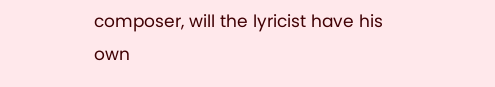composer, will the lyricist have his own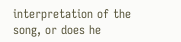interpretation of the song, or does he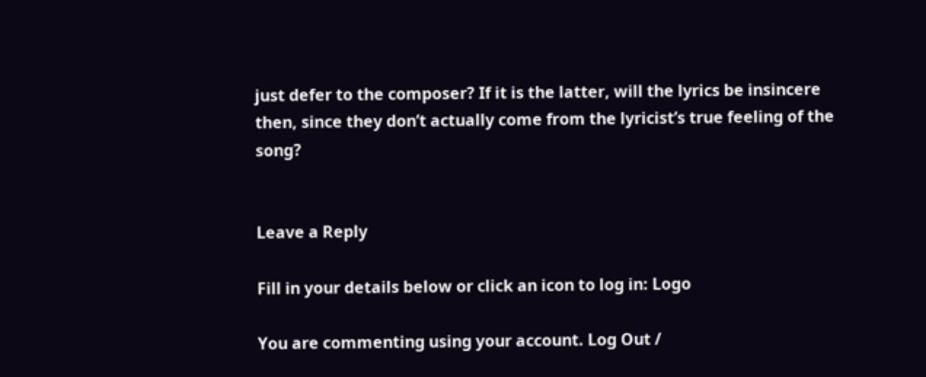just defer to the composer? If it is the latter, will the lyrics be insincere then, since they don’t actually come from the lyricist’s true feeling of the song?


Leave a Reply

Fill in your details below or click an icon to log in: Logo

You are commenting using your account. Log Out /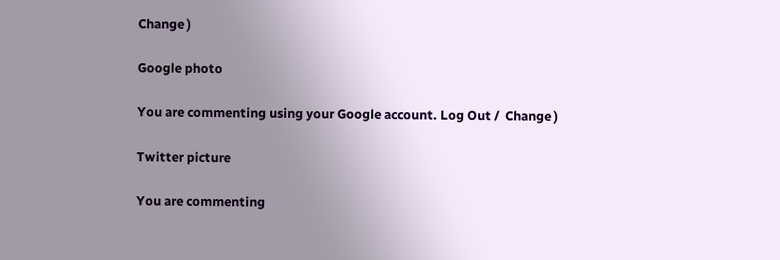Change )

Google photo

You are commenting using your Google account. Log Out /  Change )

Twitter picture

You are commenting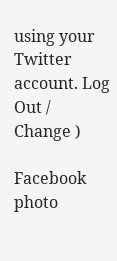using your Twitter account. Log Out /  Change )

Facebook photo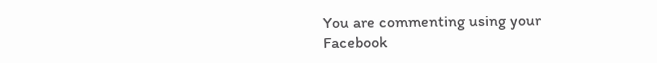You are commenting using your Facebook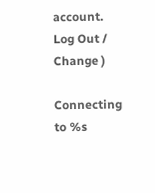account. Log Out /  Change )

Connecting to %s